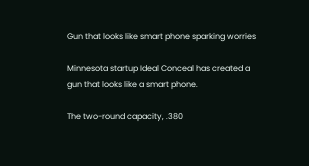Gun that looks like smart phone sparking worries

Minnesota startup Ideal Conceal has created a gun that looks like a smart phone.

The two-round capacity, .380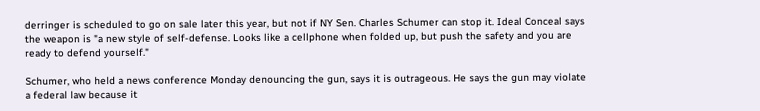derringer is scheduled to go on sale later this year, but not if NY Sen. Charles Schumer can stop it. Ideal Conceal says the weapon is "a new style of self-defense. Looks like a cellphone when folded up, but push the safety and you are ready to defend yourself."

Schumer, who held a news conference Monday denouncing the gun, says it is outrageous. He says the gun may violate a federal law because it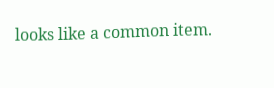looks like a common item.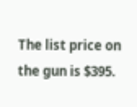The list price on the gun is $395.